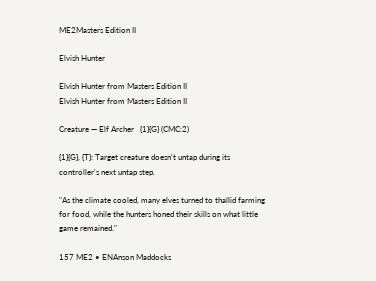ME2Masters Edition II

Elvish Hunter

Elvish Hunter from Masters Edition II
Elvish Hunter from Masters Edition II

Creature — Elf Archer   {1}{G} (CMC:2)

{1}{G}, {T}: Target creature doesn't untap during its controller's next untap step.

"As the climate cooled, many elves turned to thallid farming for food, while the hunters honed their skills on what little game remained."

157 ME2 • ENAnson Maddocks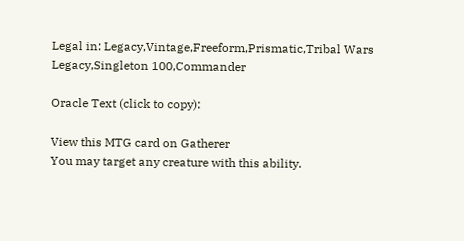Legal in: Legacy,Vintage,Freeform,Prismatic,Tribal Wars Legacy,Singleton 100,Commander

Oracle Text (click to copy):

View this MTG card on Gatherer
You may target any creature with this ability.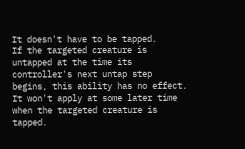It doesn't have to be tapped.
If the targeted creature is untapped at the time its controller's next untap step begins, this ability has no effect. It won't apply at some later time when the targeted creature is tapped.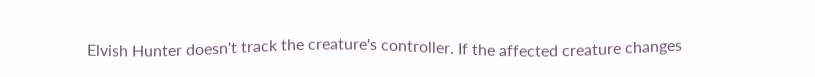Elvish Hunter doesn't track the creature's controller. If the affected creature changes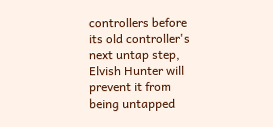controllers before its old controller's next untap step, Elvish Hunter will prevent it from being untapped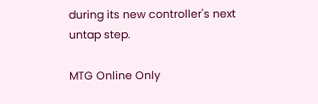during its new controller's next untap step.

MTG Online Only